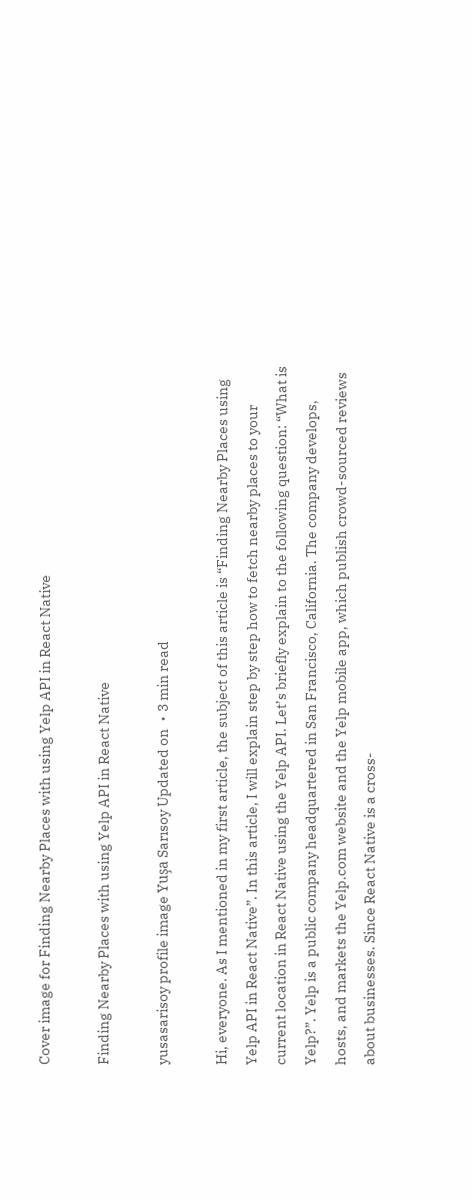Cover image for Finding Nearby Places with using Yelp API in React Native

Finding Nearby Places with using Yelp API in React Native

yusasarisoy profile image Yuşa Sarısoy Updated on ・3 min read

Hi, everyone. As I mentioned in my first article, the subject of this article is “Finding Nearby Places using Yelp API in React Native”. In this article, I will explain step by step how to fetch nearby places to your current location in React Native using the Yelp API. Let’s briefly explain to the following question: “What is Yelp?”. Yelp is a public company headquartered in San Francisco, California. The company develops, hosts, and markets the Yelp.com website and the Yelp mobile app, which publish crowd-sourced reviews about businesses. Since React Native is a cross-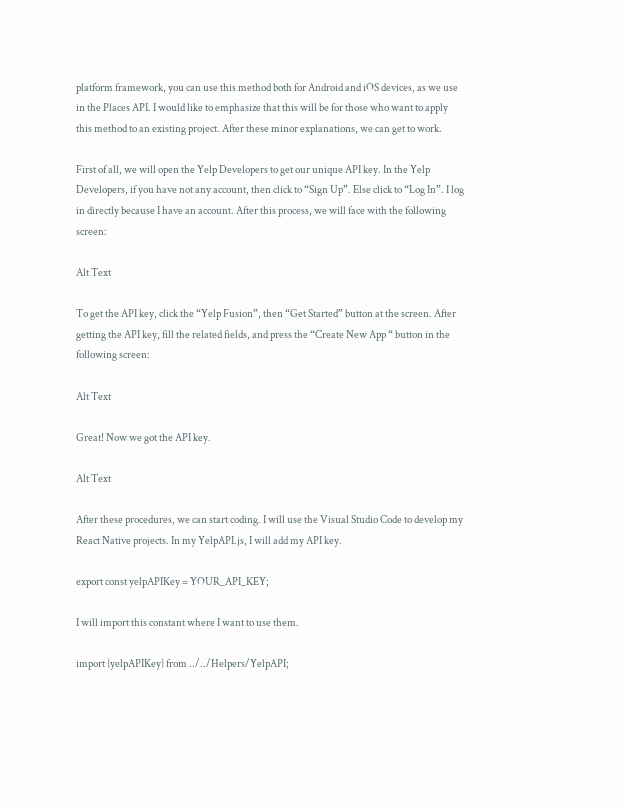platform framework, you can use this method both for Android and iOS devices, as we use in the Places API. I would like to emphasize that this will be for those who want to apply this method to an existing project. After these minor explanations, we can get to work.

First of all, we will open the Yelp Developers to get our unique API key. In the Yelp Developers, if you have not any account, then click to “Sign Up”. Else click to “Log In”. I log in directly because I have an account. After this process, we will face with the following screen:

Alt Text

To get the API key, click the “Yelp Fusion”, then “Get Started” button at the screen. After getting the API key, fill the related fields, and press the “Create New App “ button in the following screen:

Alt Text

Great! Now we got the API key.

Alt Text

After these procedures, we can start coding. I will use the Visual Studio Code to develop my React Native projects. In my YelpAPI.js, I will add my API key.

export const yelpAPIKey = YOUR_API_KEY;

I will import this constant where I want to use them.

import {yelpAPIKey} from ../../Helpers/YelpAPI;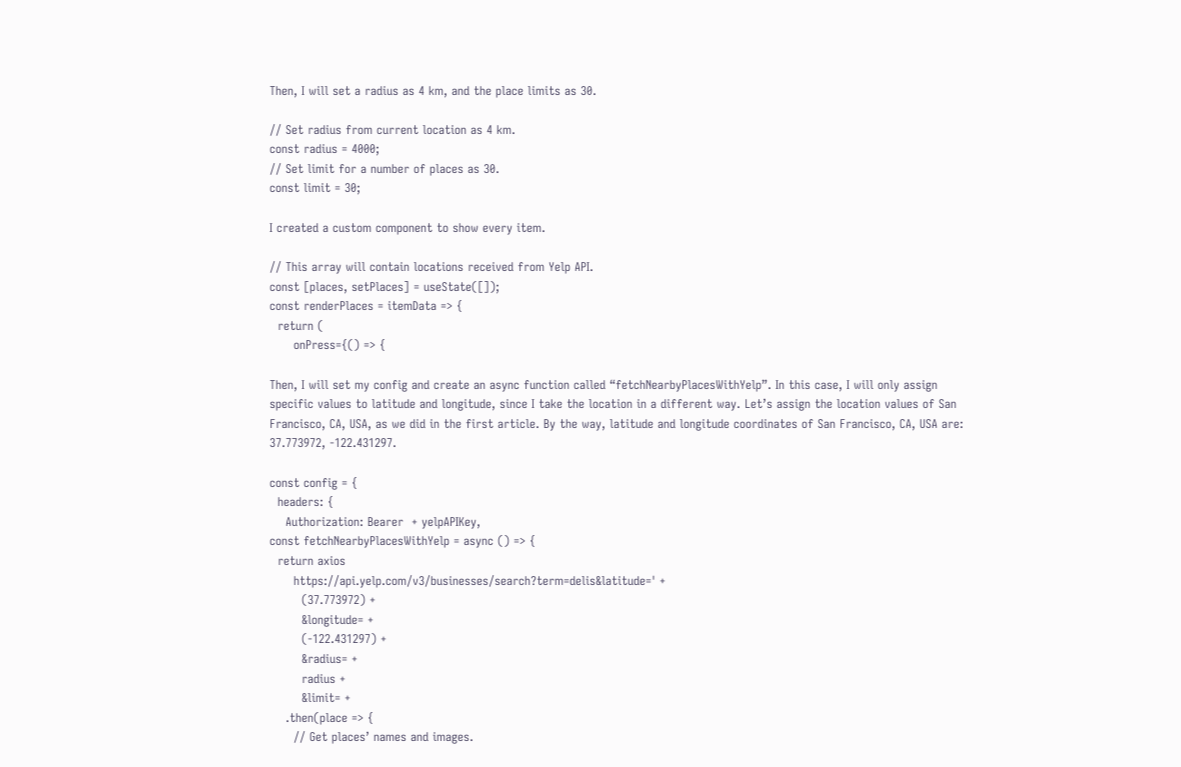Then, I will set a radius as 4 km, and the place limits as 30.

// Set radius from current location as 4 km.
const radius = 4000;
// Set limit for a number of places as 30.
const limit = 30;

I created a custom component to show every item.

// This array will contain locations received from Yelp API.
const [places, setPlaces] = useState([]);
const renderPlaces = itemData => {
  return (
      onPress={() => {

Then, I will set my config and create an async function called “fetchNearbyPlacesWithYelp”. In this case, I will only assign specific values to latitude and longitude, since I take the location in a different way. Let’s assign the location values of San Francisco, CA, USA, as we did in the first article. By the way, latitude and longitude coordinates of San Francisco, CA, USA are: 37.773972, -122.431297.

const config = {
  headers: {
    Authorization: Bearer  + yelpAPIKey,
const fetchNearbyPlacesWithYelp = async () => {
  return axios
      https://api.yelp.com/v3/businesses/search?term=delis&latitude=' +
        (37.773972) +
        &longitude= +
        (-122.431297) +
        &radius= +
        radius +
        &limit= +
    .then(place => {
      // Get places’ names and images.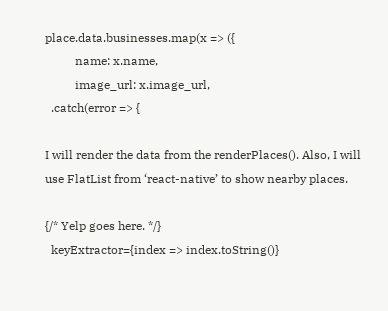place.data.businesses.map(x => ({
          name: x.name,
          image_url: x.image_url,
  .catch(error => {

I will render the data from the renderPlaces(). Also, I will use FlatList from ‘react-native’ to show nearby places.

{/* Yelp goes here. */}
  keyExtractor={index => index.toString()}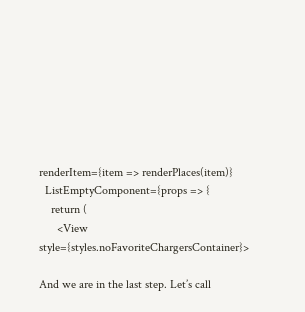renderItem={item => renderPlaces(item)}
  ListEmptyComponent={props => {
    return (
      <View style={styles.noFavoriteChargersContainer}>

And we are in the last step. Let’s call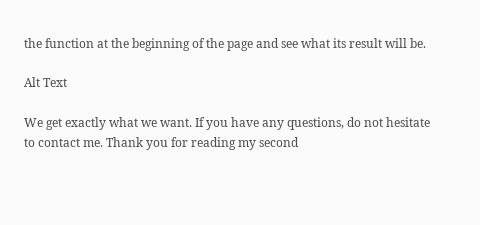the function at the beginning of the page and see what its result will be.

Alt Text

We get exactly what we want. If you have any questions, do not hesitate to contact me. Thank you for reading my second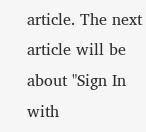article. The next article will be about "Sign In with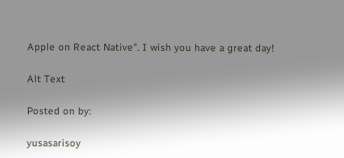Apple on React Native". I wish you have a great day!

Alt Text

Posted on by:

yusasarisoy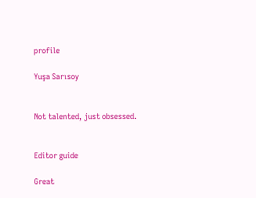profile

Yuşa Sarısoy


Not talented, just obsessed.


Editor guide

Great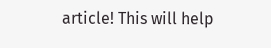article! This will help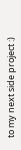to my next side project :)